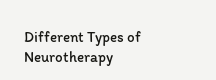Different Types of Neurotherapy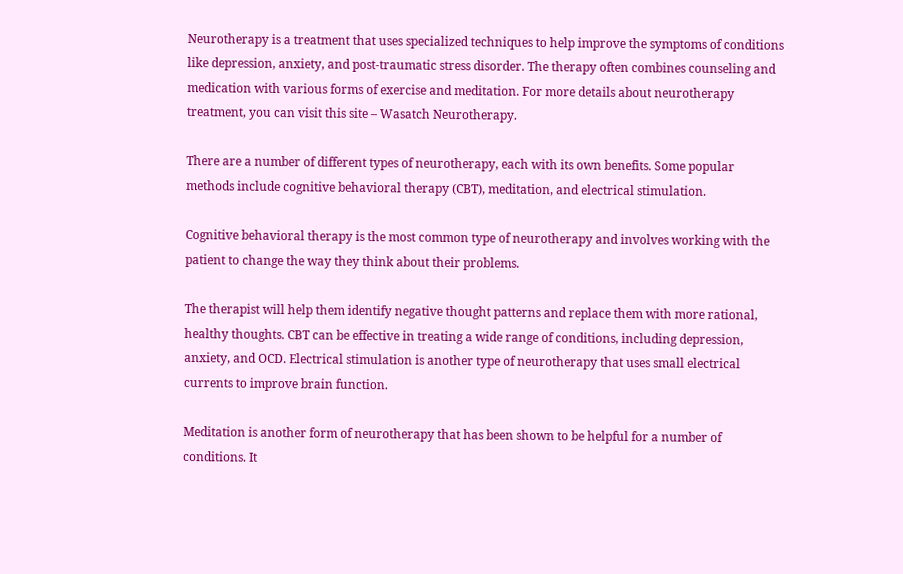Neurotherapy is a treatment that uses specialized techniques to help improve the symptoms of conditions like depression, anxiety, and post-traumatic stress disorder. The therapy often combines counseling and medication with various forms of exercise and meditation. For more details about neurotherapy treatment, you can visit this site – Wasatch Neurotherapy.

There are a number of different types of neurotherapy, each with its own benefits. Some popular methods include cognitive behavioral therapy (CBT), meditation, and electrical stimulation.

Cognitive behavioral therapy is the most common type of neurotherapy and involves working with the patient to change the way they think about their problems.

The therapist will help them identify negative thought patterns and replace them with more rational, healthy thoughts. CBT can be effective in treating a wide range of conditions, including depression, anxiety, and OCD. Electrical stimulation is another type of neurotherapy that uses small electrical currents to improve brain function.

Meditation is another form of neurotherapy that has been shown to be helpful for a number of conditions. It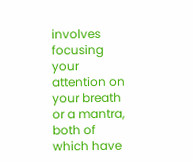involves focusing your attention on your breath or a mantra, both of which have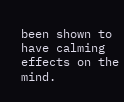been shown to have calming effects on the mind.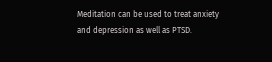Meditation can be used to treat anxiety and depression as well as PTSD.